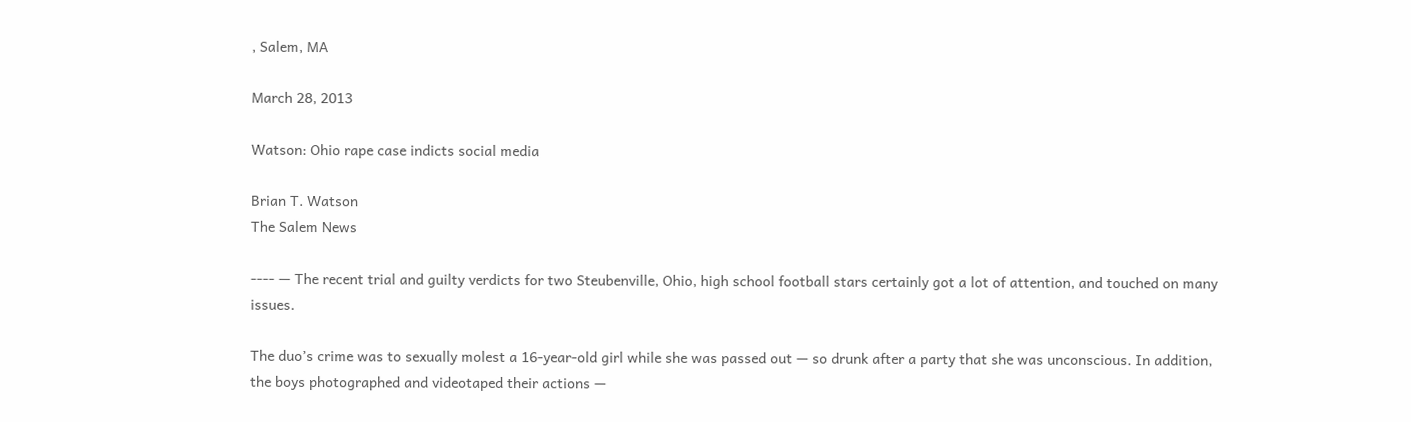, Salem, MA

March 28, 2013

Watson: Ohio rape case indicts social media

Brian T. Watson
The Salem News

---- — The recent trial and guilty verdicts for two Steubenville, Ohio, high school football stars certainly got a lot of attention, and touched on many issues.

The duo’s crime was to sexually molest a 16-year-old girl while she was passed out — so drunk after a party that she was unconscious. In addition, the boys photographed and videotaped their actions —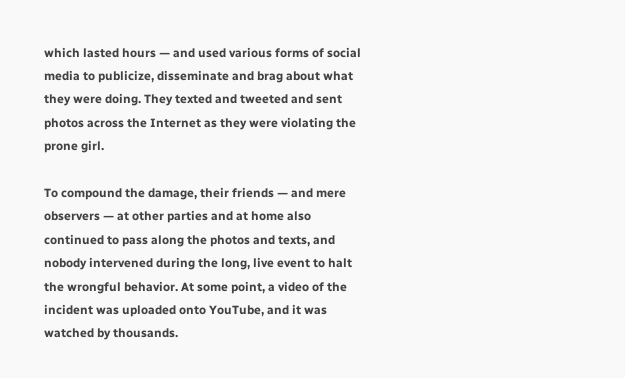which lasted hours — and used various forms of social media to publicize, disseminate and brag about what they were doing. They texted and tweeted and sent photos across the Internet as they were violating the prone girl.

To compound the damage, their friends — and mere observers — at other parties and at home also continued to pass along the photos and texts, and nobody intervened during the long, live event to halt the wrongful behavior. At some point, a video of the incident was uploaded onto YouTube, and it was watched by thousands.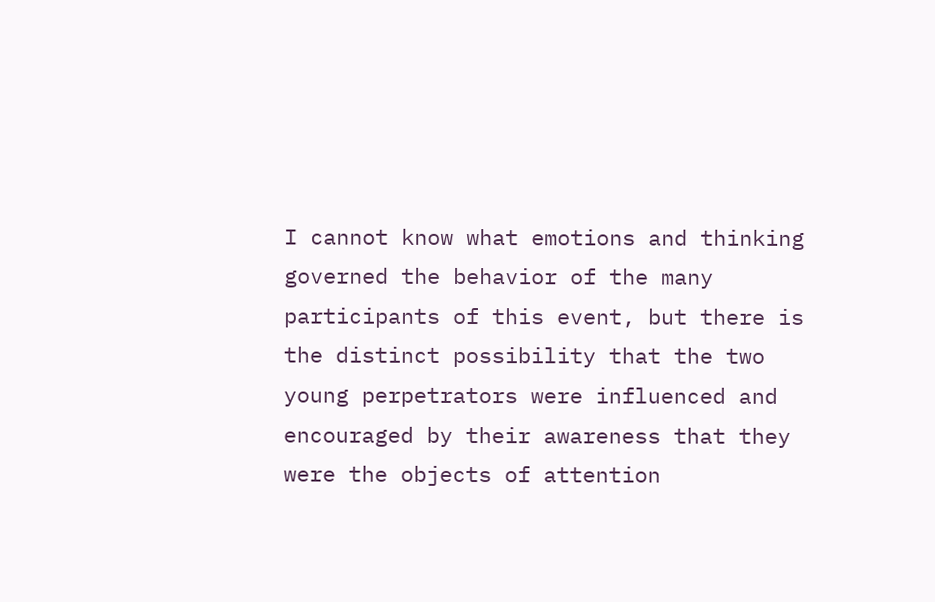I cannot know what emotions and thinking governed the behavior of the many participants of this event, but there is the distinct possibility that the two young perpetrators were influenced and encouraged by their awareness that they were the objects of attention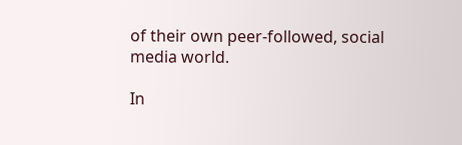of their own peer-followed, social media world.

In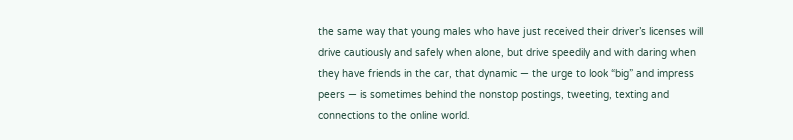the same way that young males who have just received their driver’s licenses will drive cautiously and safely when alone, but drive speedily and with daring when they have friends in the car, that dynamic — the urge to look “big” and impress peers — is sometimes behind the nonstop postings, tweeting, texting and connections to the online world.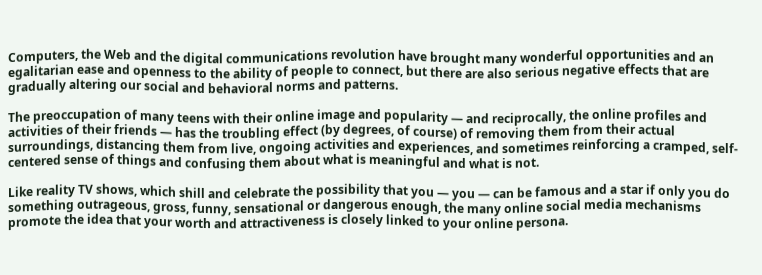Computers, the Web and the digital communications revolution have brought many wonderful opportunities and an egalitarian ease and openness to the ability of people to connect, but there are also serious negative effects that are gradually altering our social and behavioral norms and patterns.

The preoccupation of many teens with their online image and popularity — and reciprocally, the online profiles and activities of their friends — has the troubling effect (by degrees, of course) of removing them from their actual surroundings, distancing them from live, ongoing activities and experiences, and sometimes reinforcing a cramped, self-centered sense of things and confusing them about what is meaningful and what is not.

Like reality TV shows, which shill and celebrate the possibility that you — you — can be famous and a star if only you do something outrageous, gross, funny, sensational or dangerous enough, the many online social media mechanisms promote the idea that your worth and attractiveness is closely linked to your online persona.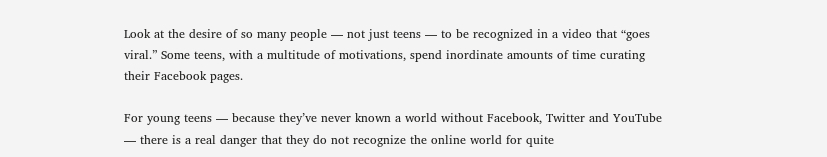Look at the desire of so many people — not just teens — to be recognized in a video that “goes viral.” Some teens, with a multitude of motivations, spend inordinate amounts of time curating their Facebook pages.

For young teens — because they’ve never known a world without Facebook, Twitter and YouTube — there is a real danger that they do not recognize the online world for quite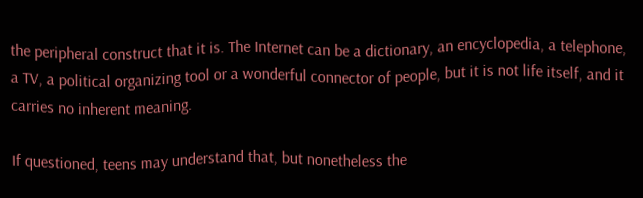the peripheral construct that it is. The Internet can be a dictionary, an encyclopedia, a telephone, a TV, a political organizing tool or a wonderful connector of people, but it is not life itself, and it carries no inherent meaning.

If questioned, teens may understand that, but nonetheless the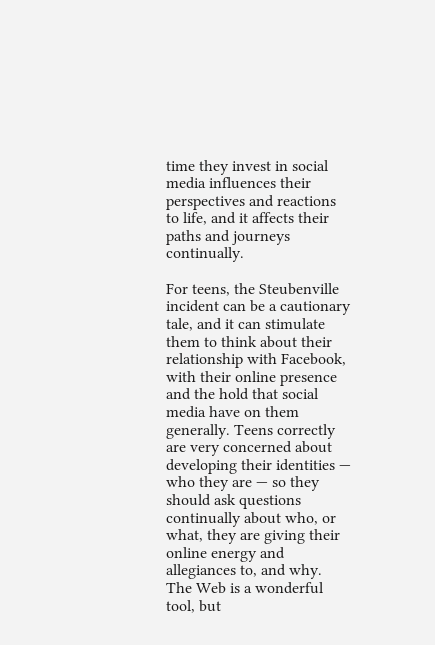time they invest in social media influences their perspectives and reactions to life, and it affects their paths and journeys continually.

For teens, the Steubenville incident can be a cautionary tale, and it can stimulate them to think about their relationship with Facebook, with their online presence and the hold that social media have on them generally. Teens correctly are very concerned about developing their identities — who they are — so they should ask questions continually about who, or what, they are giving their online energy and allegiances to, and why. The Web is a wonderful tool, but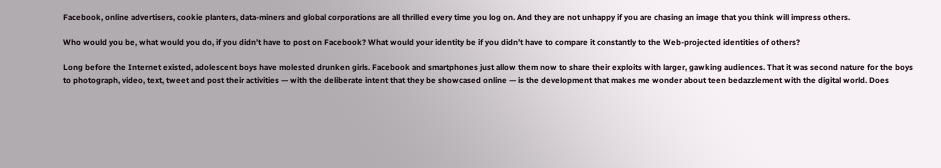Facebook, online advertisers, cookie planters, data-miners and global corporations are all thrilled every time you log on. And they are not unhappy if you are chasing an image that you think will impress others.

Who would you be, what would you do, if you didn’t have to post on Facebook? What would your identity be if you didn’t have to compare it constantly to the Web-projected identities of others?

Long before the Internet existed, adolescent boys have molested drunken girls. Facebook and smartphones just allow them now to share their exploits with larger, gawking audiences. That it was second nature for the boys to photograph, video, text, tweet and post their activities — with the deliberate intent that they be showcased online — is the development that makes me wonder about teen bedazzlement with the digital world. Does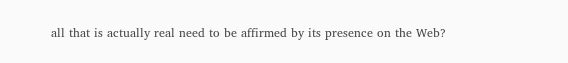all that is actually real need to be affirmed by its presence on the Web?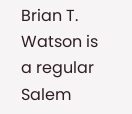Brian T. Watson is a regular Salem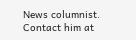News columnist. Contact him at